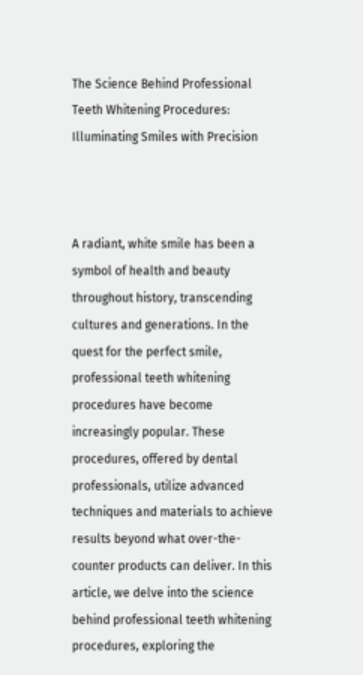The Science Behind Professional Teeth Whitening Procedures: Illuminating Smiles with Precision



A radiant, white smile has been a symbol of health and beauty throughout history, transcending cultures and generations. In the quest for the perfect smile, professional teeth whitening procedures have become increasingly popular. These procedures, offered by dental professionals, utilize advanced techniques and materials to achieve results beyond what over-the-counter products can deliver. In this article, we delve into the science behind professional teeth whitening procedures, exploring the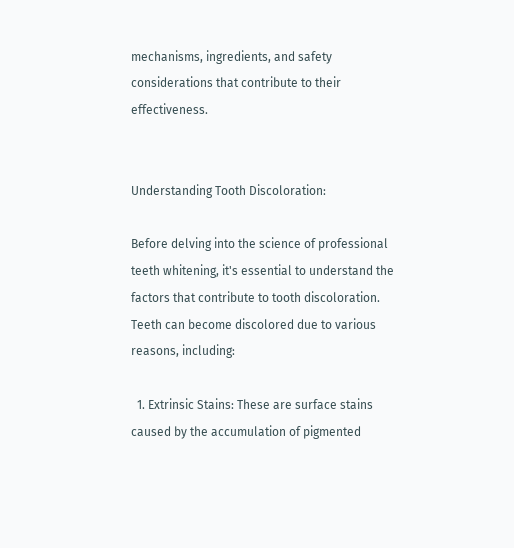mechanisms, ingredients, and safety considerations that contribute to their effectiveness.


Understanding Tooth Discoloration:

Before delving into the science of professional teeth whitening, it's essential to understand the factors that contribute to tooth discoloration. Teeth can become discolored due to various reasons, including:

  1. Extrinsic Stains: These are surface stains caused by the accumulation of pigmented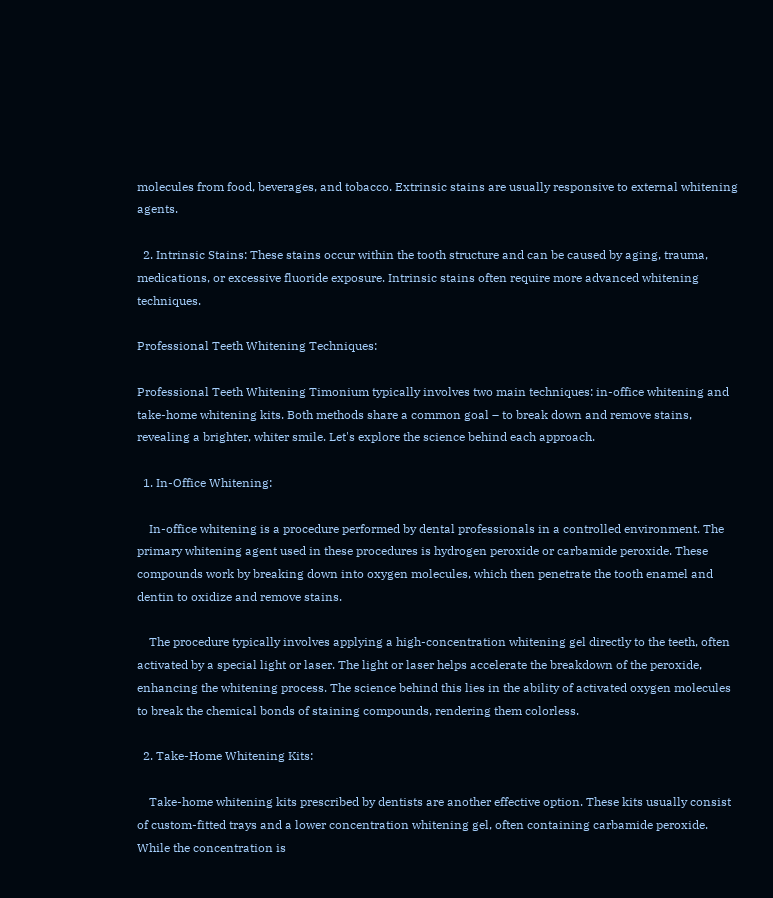molecules from food, beverages, and tobacco. Extrinsic stains are usually responsive to external whitening agents.

  2. Intrinsic Stains: These stains occur within the tooth structure and can be caused by aging, trauma, medications, or excessive fluoride exposure. Intrinsic stains often require more advanced whitening techniques.

Professional Teeth Whitening Techniques:

Professional Teeth Whitening Timonium typically involves two main techniques: in-office whitening and take-home whitening kits. Both methods share a common goal – to break down and remove stains, revealing a brighter, whiter smile. Let's explore the science behind each approach.

  1. In-Office Whitening:

    In-office whitening is a procedure performed by dental professionals in a controlled environment. The primary whitening agent used in these procedures is hydrogen peroxide or carbamide peroxide. These compounds work by breaking down into oxygen molecules, which then penetrate the tooth enamel and dentin to oxidize and remove stains.

    The procedure typically involves applying a high-concentration whitening gel directly to the teeth, often activated by a special light or laser. The light or laser helps accelerate the breakdown of the peroxide, enhancing the whitening process. The science behind this lies in the ability of activated oxygen molecules to break the chemical bonds of staining compounds, rendering them colorless.

  2. Take-Home Whitening Kits:

    Take-home whitening kits prescribed by dentists are another effective option. These kits usually consist of custom-fitted trays and a lower concentration whitening gel, often containing carbamide peroxide. While the concentration is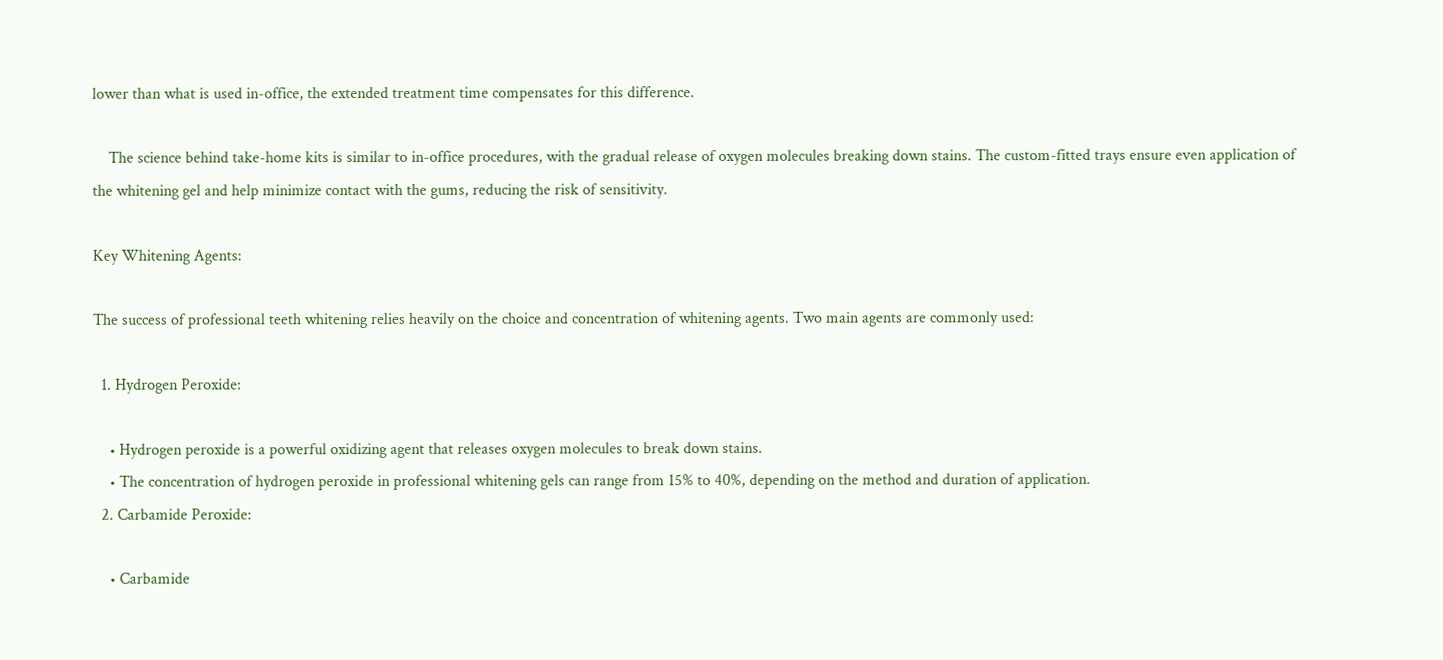lower than what is used in-office, the extended treatment time compensates for this difference.

    The science behind take-home kits is similar to in-office procedures, with the gradual release of oxygen molecules breaking down stains. The custom-fitted trays ensure even application of the whitening gel and help minimize contact with the gums, reducing the risk of sensitivity.

Key Whitening Agents:

The success of professional teeth whitening relies heavily on the choice and concentration of whitening agents. Two main agents are commonly used:

  1. Hydrogen Peroxide:

    • Hydrogen peroxide is a powerful oxidizing agent that releases oxygen molecules to break down stains.
    • The concentration of hydrogen peroxide in professional whitening gels can range from 15% to 40%, depending on the method and duration of application.
  2. Carbamide Peroxide:

    • Carbamide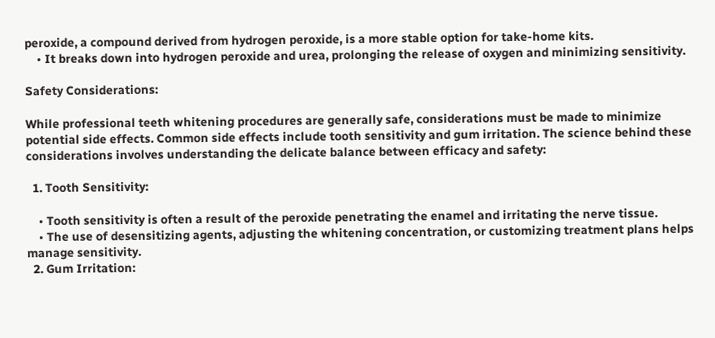peroxide, a compound derived from hydrogen peroxide, is a more stable option for take-home kits.
    • It breaks down into hydrogen peroxide and urea, prolonging the release of oxygen and minimizing sensitivity.

Safety Considerations:

While professional teeth whitening procedures are generally safe, considerations must be made to minimize potential side effects. Common side effects include tooth sensitivity and gum irritation. The science behind these considerations involves understanding the delicate balance between efficacy and safety:

  1. Tooth Sensitivity:

    • Tooth sensitivity is often a result of the peroxide penetrating the enamel and irritating the nerve tissue.
    • The use of desensitizing agents, adjusting the whitening concentration, or customizing treatment plans helps manage sensitivity.
  2. Gum Irritation: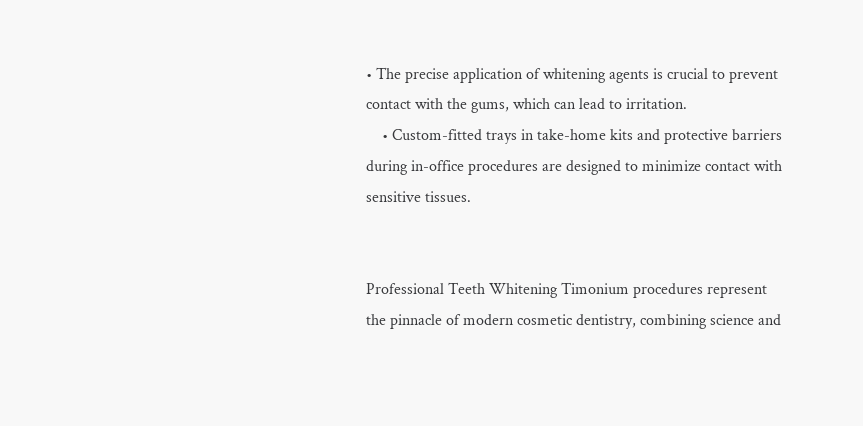• The precise application of whitening agents is crucial to prevent contact with the gums, which can lead to irritation.
    • Custom-fitted trays in take-home kits and protective barriers during in-office procedures are designed to minimize contact with sensitive tissues.


Professional Teeth Whitening Timonium procedures represent the pinnacle of modern cosmetic dentistry, combining science and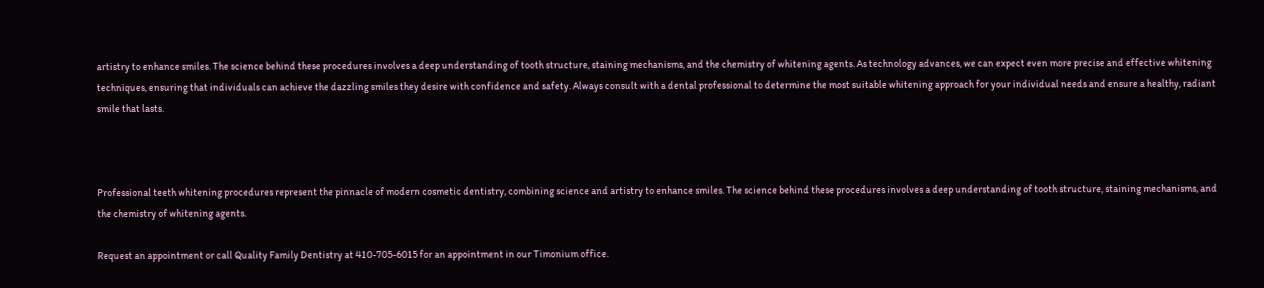artistry to enhance smiles. The science behind these procedures involves a deep understanding of tooth structure, staining mechanisms, and the chemistry of whitening agents. As technology advances, we can expect even more precise and effective whitening techniques, ensuring that individuals can achieve the dazzling smiles they desire with confidence and safety. Always consult with a dental professional to determine the most suitable whitening approach for your individual needs and ensure a healthy, radiant smile that lasts.



Professional teeth whitening procedures represent the pinnacle of modern cosmetic dentistry, combining science and artistry to enhance smiles. The science behind these procedures involves a deep understanding of tooth structure, staining mechanisms, and the chemistry of whitening agents.

Request an appointment or call Quality Family Dentistry at 410-705-6015 for an appointment in our Timonium office.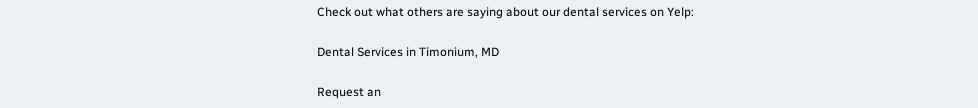Check out what others are saying about our dental services on Yelp:

Dental Services in Timonium, MD

Request an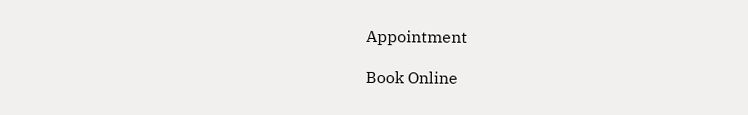Appointment

Book Online